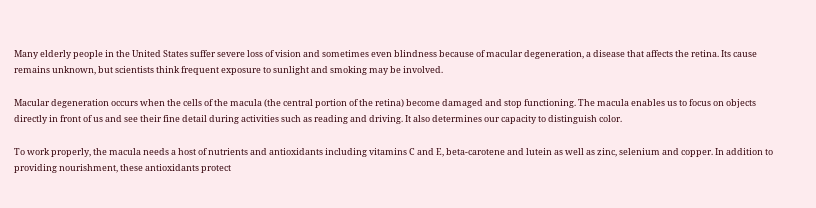Many elderly people in the United States suffer severe loss of vision and sometimes even blindness because of macular degeneration, a disease that affects the retina. Its cause remains unknown, but scientists think frequent exposure to sunlight and smoking may be involved.

Macular degeneration occurs when the cells of the macula (the central portion of the retina) become damaged and stop functioning. The macula enables us to focus on objects directly in front of us and see their fine detail during activities such as reading and driving. It also determines our capacity to distinguish color.

To work properly, the macula needs a host of nutrients and antioxidants including vitamins C and E, beta-carotene and lutein as well as zinc, selenium and copper. In addition to providing nourishment, these antioxidants protect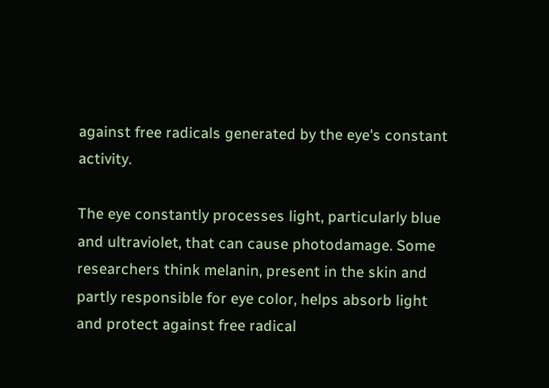against free radicals generated by the eye's constant activity.

The eye constantly processes light, particularly blue and ultraviolet, that can cause photodamage. Some researchers think melanin, present in the skin and partly responsible for eye color, helps absorb light and protect against free radical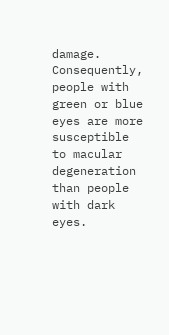damage. Consequently, people with green or blue eyes are more susceptible to macular degeneration than people with dark eyes.